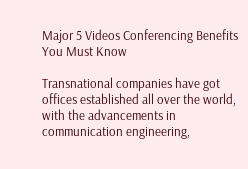Major 5 Videos Conferencing Benefits You Must Know

Transnational companies have got offices established all over the world, with the advancements in communication engineering,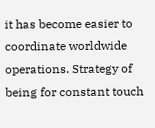it has become easier to coordinate worldwide operations. Strategy of being for constant touch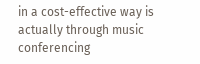in a cost-effective way is actually through music conferencing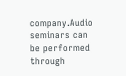company.Audio seminars can be performed through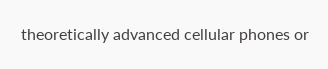theoretically advanced cellular phones or